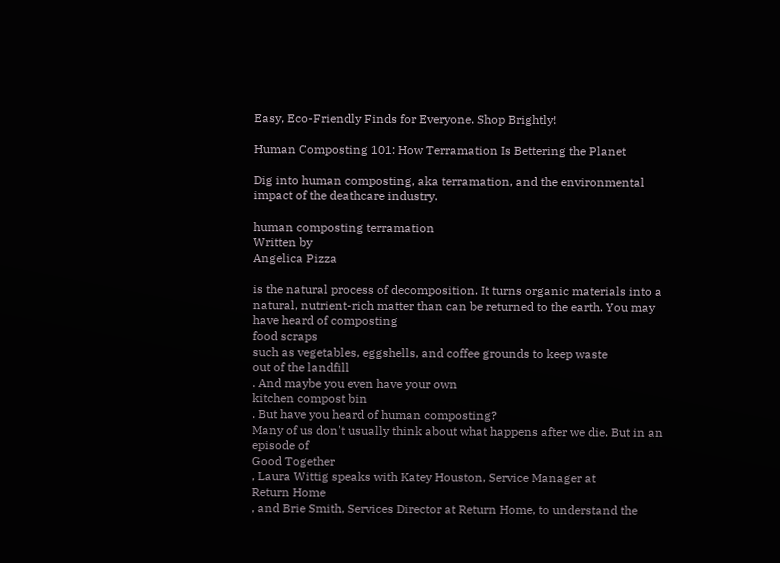Easy, Eco-Friendly Finds for Everyone. Shop Brightly!

Human Composting 101: How Terramation Is Bettering the Planet

Dig into human composting, aka terramation, and the environmental impact of the deathcare industry.

human composting terramation
Written by
Angelica Pizza

is the natural process of decomposition. It turns organic materials into a natural, nutrient-rich matter than can be returned to the earth. You may have heard of composting
food scraps
such as vegetables, eggshells, and coffee grounds to keep waste
out of the landfill
. And maybe you even have your own
kitchen compost bin
. But have you heard of human composting?
Many of us don't usually think about what happens after we die. But in an episode of
Good Together
, Laura Wittig speaks with Katey Houston, Service Manager at
Return Home
, and Brie Smith, Services Director at Return Home, to understand the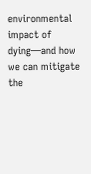environmental impact of dying—and how we can mitigate the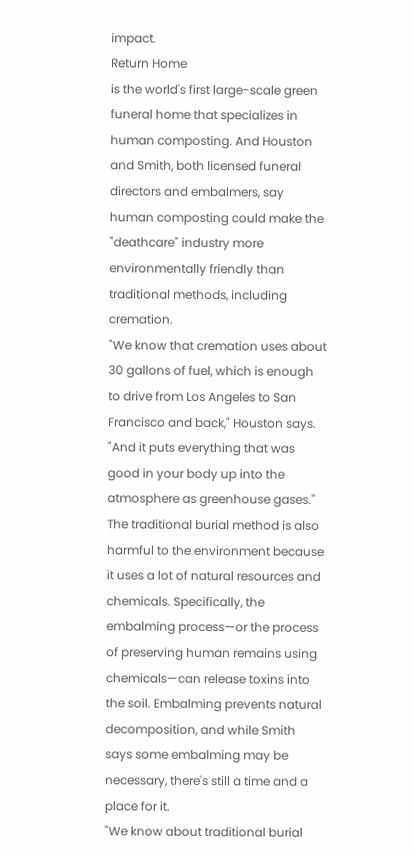impact.
Return Home
is the world's first large-scale green funeral home that specializes in human composting. And Houston and Smith, both licensed funeral directors and embalmers, say human composting could make the "deathcare" industry more environmentally friendly than traditional methods, including cremation.
"We know that cremation uses about 30 gallons of fuel, which is enough to drive from Los Angeles to San Francisco and back," Houston says. "And it puts everything that was good in your body up into the atmosphere as greenhouse gases."
The traditional burial method is also harmful to the environment because it uses a lot of natural resources and chemicals. Specifically, the embalming process—or the process of preserving human remains using chemicals—can release toxins into the soil. Embalming prevents natural decomposition, and while Smith says some embalming may be necessary, there's still a time and a place for it.
"We know about traditional burial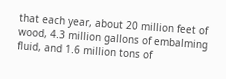that each year, about 20 million feet of wood, 4.3 million gallons of embalming fluid, and 1.6 million tons of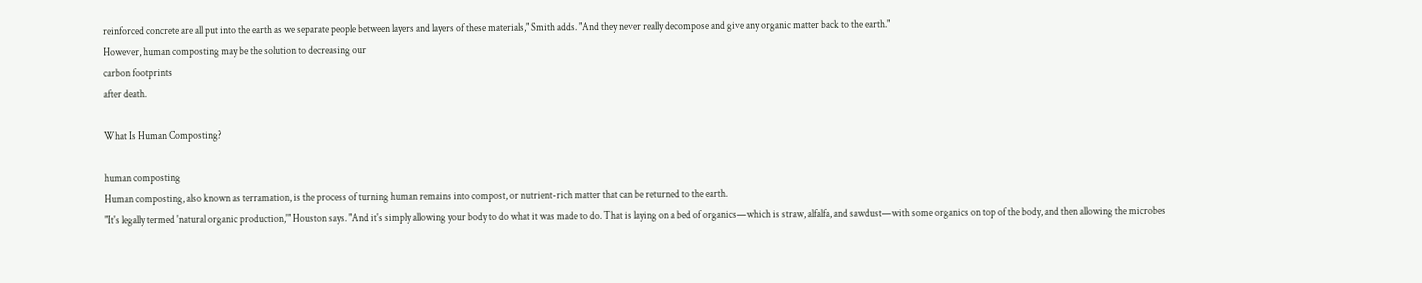reinforced concrete are all put into the earth as we separate people between layers and layers of these materials," Smith adds. "And they never really decompose and give any organic matter back to the earth."
However, human composting may be the solution to decreasing our
carbon footprints
after death.

What Is Human Composting?

human composting
Human composting, also known as terramation, is the process of turning human remains into compost, or nutrient-rich matter that can be returned to the earth.
"It's legally termed 'natural organic production,'" Houston says. "And it's simply allowing your body to do what it was made to do. That is laying on a bed of organics—which is straw, alfalfa, and sawdust—with some organics on top of the body, and then allowing the microbes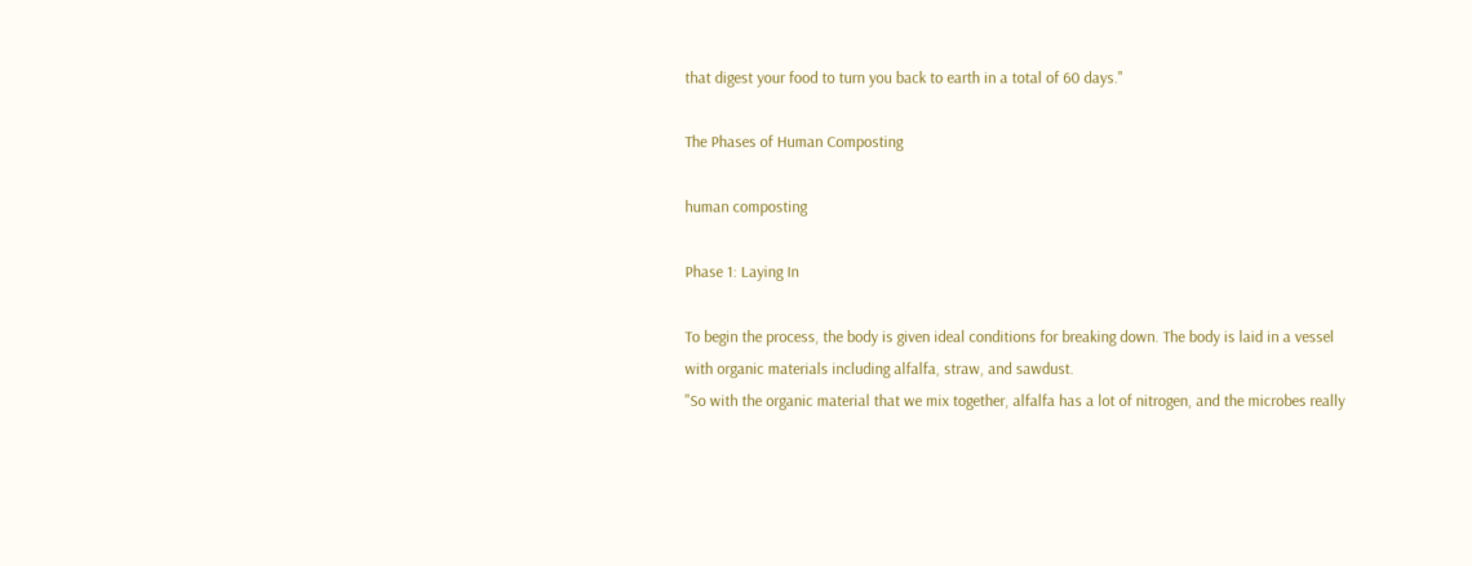that digest your food to turn you back to earth in a total of 60 days."

The Phases of Human Composting

human composting

Phase 1: Laying In

To begin the process, the body is given ideal conditions for breaking down. The body is laid in a vessel with organic materials including alfalfa, straw, and sawdust.
"So with the organic material that we mix together, alfalfa has a lot of nitrogen, and the microbes really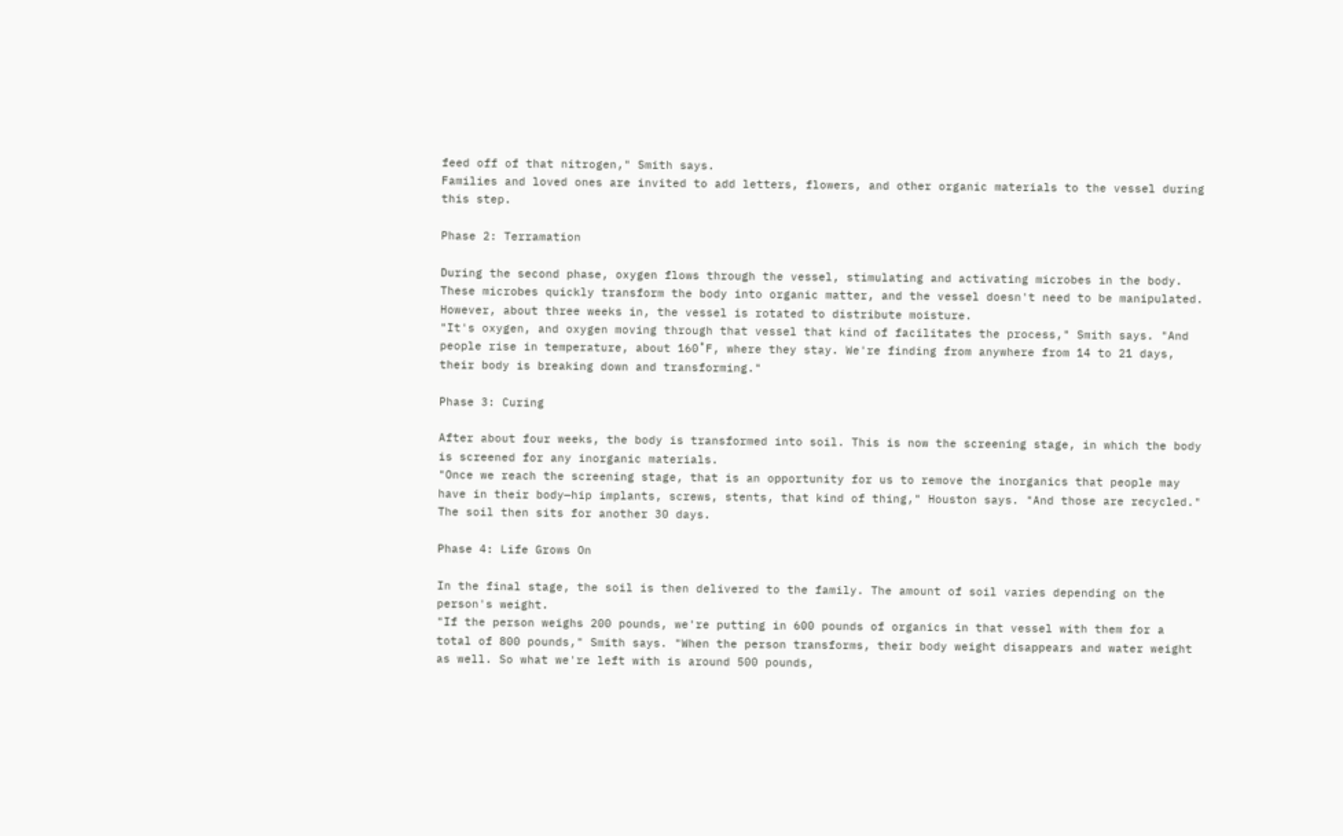feed off of that nitrogen," Smith says.
Families and loved ones are invited to add letters, flowers, and other organic materials to the vessel during this step.

Phase 2: Terramation

During the second phase, oxygen flows through the vessel, stimulating and activating microbes in the body. These microbes quickly transform the body into organic matter, and the vessel doesn't need to be manipulated. However, about three weeks in, the vessel is rotated to distribute moisture.
"It's oxygen, and oxygen moving through that vessel that kind of facilitates the process," Smith says. "And people rise in temperature, about 160˚F, where they stay. We're finding from anywhere from 14 to 21 days, their body is breaking down and transforming."

Phase 3: Curing

After about four weeks, the body is transformed into soil. This is now the screening stage, in which the body is screened for any inorganic materials.
"Once we reach the screening stage, that is an opportunity for us to remove the inorganics that people may have in their body—hip implants, screws, stents, that kind of thing," Houston says. "And those are recycled."
The soil then sits for another 30 days.

Phase 4: Life Grows On

In the final stage, the soil is then delivered to the family. The amount of soil varies depending on the person's weight.
"If the person weighs 200 pounds, we're putting in 600 pounds of organics in that vessel with them for a total of 800 pounds," Smith says. "When the person transforms, their body weight disappears and water weight as well. So what we're left with is around 500 pounds,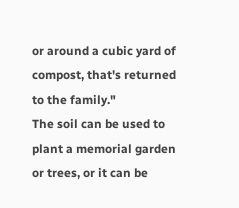or around a cubic yard of compost, that's returned to the family."
The soil can be used to plant a memorial garden or trees, or it can be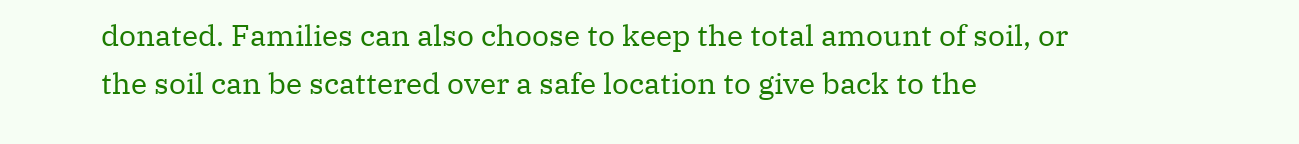donated. Families can also choose to keep the total amount of soil, or the soil can be scattered over a safe location to give back to the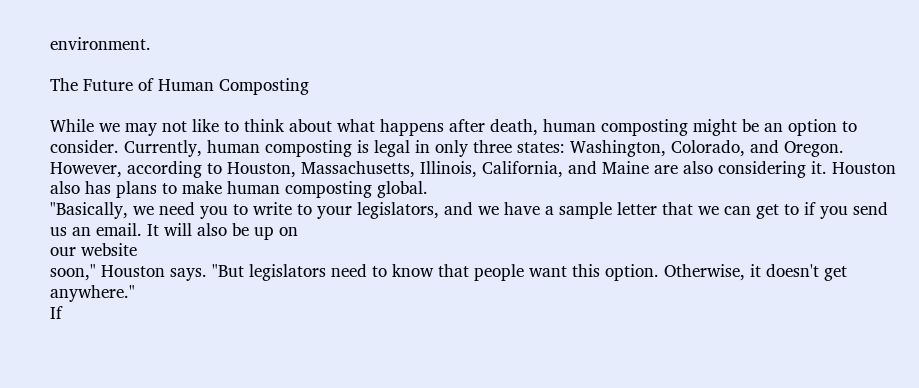environment.

The Future of Human Composting

While we may not like to think about what happens after death, human composting might be an option to consider. Currently, human composting is legal in only three states: Washington, Colorado, and Oregon. However, according to Houston, Massachusetts, Illinois, California, and Maine are also considering it. Houston also has plans to make human composting global.
"Basically, we need you to write to your legislators, and we have a sample letter that we can get to if you send us an email. It will also be up on
our website
soon," Houston says. "But legislators need to know that people want this option. Otherwise, it doesn't get anywhere."
If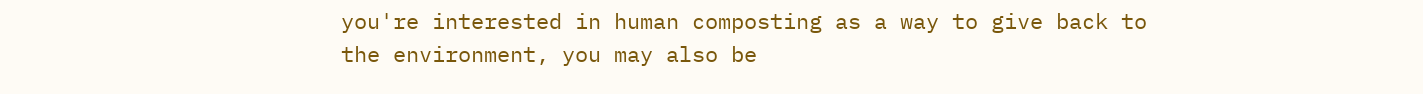you're interested in human composting as a way to give back to the environment, you may also be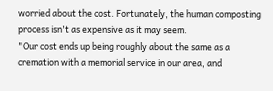worried about the cost. Fortunately, the human composting process isn't as expensive as it may seem.
"Our cost ends up being roughly about the same as a cremation with a memorial service in our area, and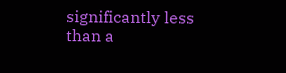significantly less than a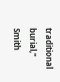traditional burial," Smith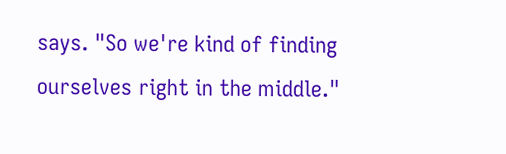says. "So we're kind of finding ourselves right in the middle."